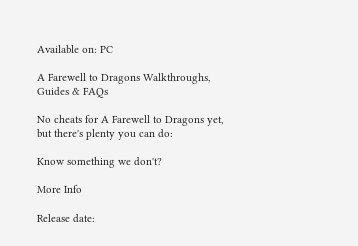Available on: PC

A Farewell to Dragons Walkthroughs, Guides & FAQs

No cheats for A Farewell to Dragons yet, but there's plenty you can do:

Know something we don't?

More Info

Release date: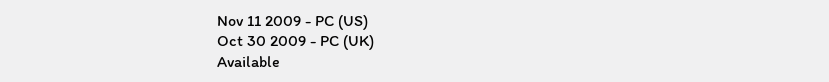Nov 11 2009 - PC (US)
Oct 30 2009 - PC (UK)
Available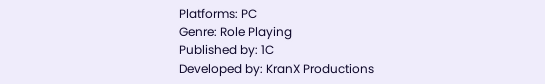Platforms: PC
Genre: Role Playing
Published by: 1C
Developed by: KranX Productions